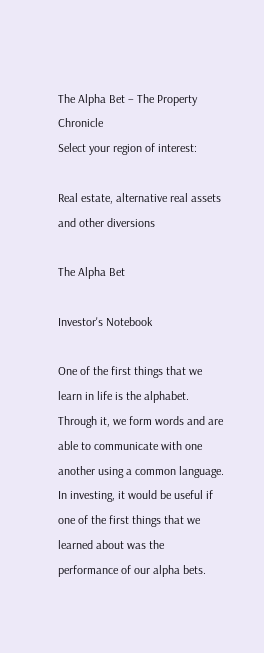The Alpha Bet – The Property Chronicle
Select your region of interest:

Real estate, alternative real assets and other diversions

The Alpha Bet

Investor's Notebook

One of the first things that we learn in life is the alphabet.  Through it, we form words and are able to communicate with one another using a common language.  In investing, it would be useful if one of the first things that we learned about was the performance of our alpha bets.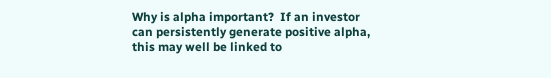Why is alpha important?  If an investor can persistently generate positive alpha, this may well be linked to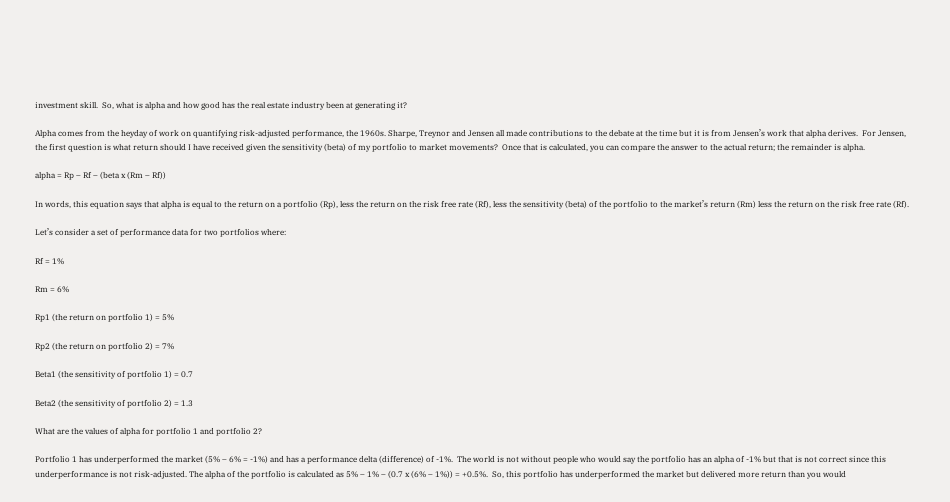investment skill.  So, what is alpha and how good has the real estate industry been at generating it?

Alpha comes from the heyday of work on quantifying risk-adjusted performance, the 1960s. Sharpe, Treynor and Jensen all made contributions to the debate at the time but it is from Jensen’s work that alpha derives.  For Jensen, the first question is what return should I have received given the sensitivity (beta) of my portfolio to market movements?  Once that is calculated, you can compare the answer to the actual return; the remainder is alpha.

alpha = Rp – Rf – (beta x (Rm – Rf))

In words, this equation says that alpha is equal to the return on a portfolio (Rp), less the return on the risk free rate (Rf), less the sensitivity (beta) of the portfolio to the market’s return (Rm) less the return on the risk free rate (Rf).

Let’s consider a set of performance data for two portfolios where:

Rf = 1%

Rm = 6%

Rp1 (the return on portfolio 1) = 5%

Rp2 (the return on portfolio 2) = 7%

Beta1 (the sensitivity of portfolio 1) = 0.7

Beta2 (the sensitivity of portfolio 2) = 1.3

What are the values of alpha for portfolio 1 and portfolio 2?

Portfolio 1 has underperformed the market (5% – 6% = -1%) and has a performance delta (difference) of -1%.  The world is not without people who would say the portfolio has an alpha of -1% but that is not correct since this underperformance is not risk-adjusted. The alpha of the portfolio is calculated as 5% – 1% – (0.7 x (6% – 1%)) = +0.5%.  So, this portfolio has underperformed the market but delivered more return than you would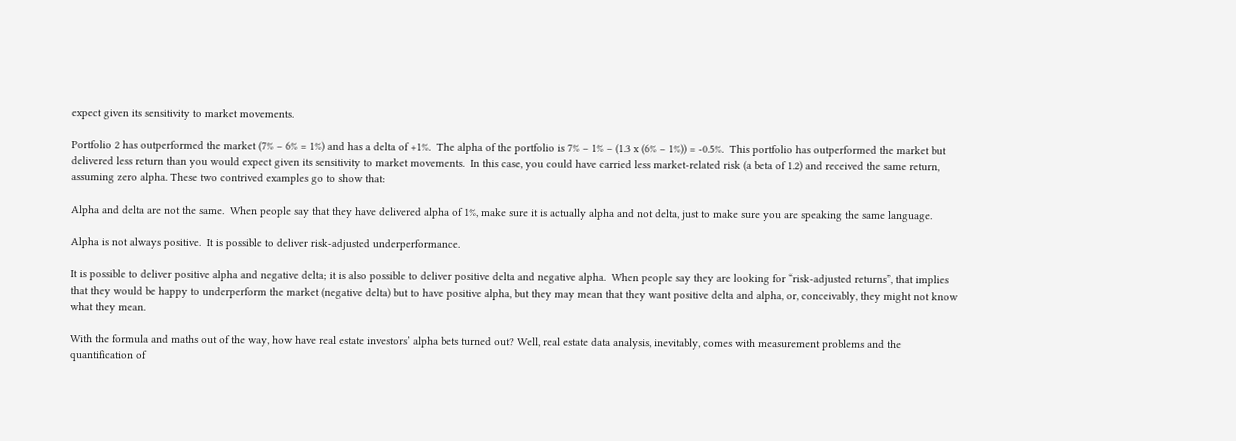expect given its sensitivity to market movements.

Portfolio 2 has outperformed the market (7% – 6% = 1%) and has a delta of +1%.  The alpha of the portfolio is 7% – 1% – (1.3 x (6% – 1%)) = -0.5%.  This portfolio has outperformed the market but delivered less return than you would expect given its sensitivity to market movements.  In this case, you could have carried less market-related risk (a beta of 1.2) and received the same return, assuming zero alpha. These two contrived examples go to show that:

Alpha and delta are not the same.  When people say that they have delivered alpha of 1%, make sure it is actually alpha and not delta, just to make sure you are speaking the same language.

Alpha is not always positive.  It is possible to deliver risk-adjusted underperformance.

It is possible to deliver positive alpha and negative delta; it is also possible to deliver positive delta and negative alpha.  When people say they are looking for “risk-adjusted returns”, that implies that they would be happy to underperform the market (negative delta) but to have positive alpha, but they may mean that they want positive delta and alpha, or, conceivably, they might not know what they mean.

With the formula and maths out of the way, how have real estate investors’ alpha bets turned out? Well, real estate data analysis, inevitably, comes with measurement problems and the quantification of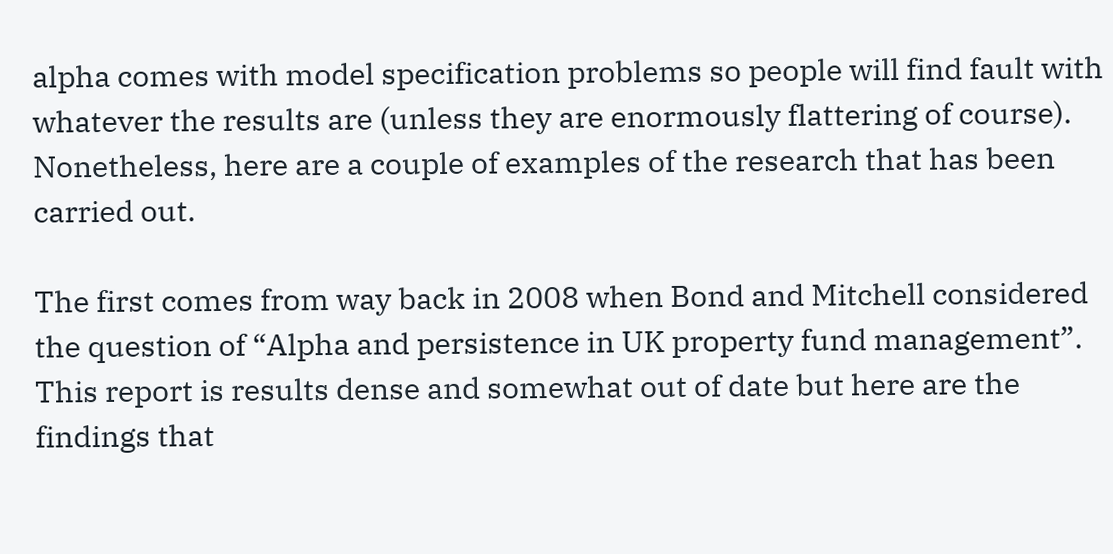alpha comes with model specification problems so people will find fault with whatever the results are (unless they are enormously flattering of course). Nonetheless, here are a couple of examples of the research that has been carried out.

The first comes from way back in 2008 when Bond and Mitchell considered the question of “Alpha and persistence in UK property fund management”.  This report is results dense and somewhat out of date but here are the findings that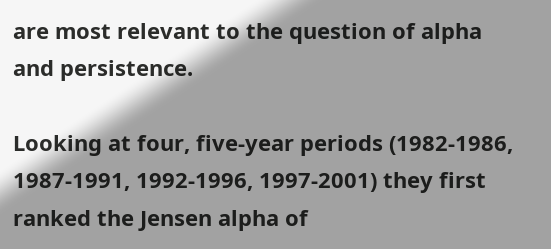are most relevant to the question of alpha and persistence.

Looking at four, five-year periods (1982-1986, 1987-1991, 1992-1996, 1997-2001) they first ranked the Jensen alpha of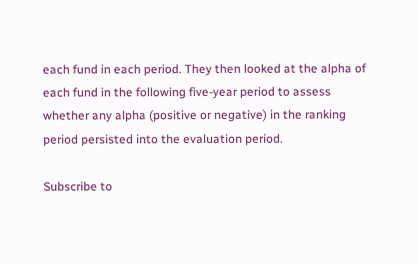each fund in each period. They then looked at the alpha of each fund in the following five-year period to assess whether any alpha (positive or negative) in the ranking period persisted into the evaluation period.

Subscribe to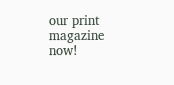our print magazine now!